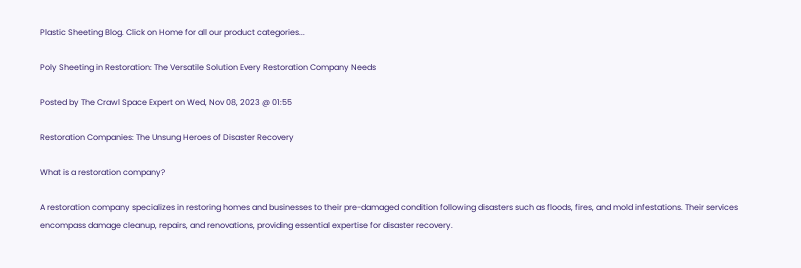Plastic Sheeting Blog. Click on Home for all our product categories...

Poly Sheeting in Restoration: The Versatile Solution Every Restoration Company Needs

Posted by The Crawl Space Expert on Wed, Nov 08, 2023 @ 01:55

Restoration Companies: The Unsung Heroes of Disaster Recovery

What is a restoration company?

A restoration company specializes in restoring homes and businesses to their pre-damaged condition following disasters such as floods, fires, and mold infestations. Their services encompass damage cleanup, repairs, and renovations, providing essential expertise for disaster recovery.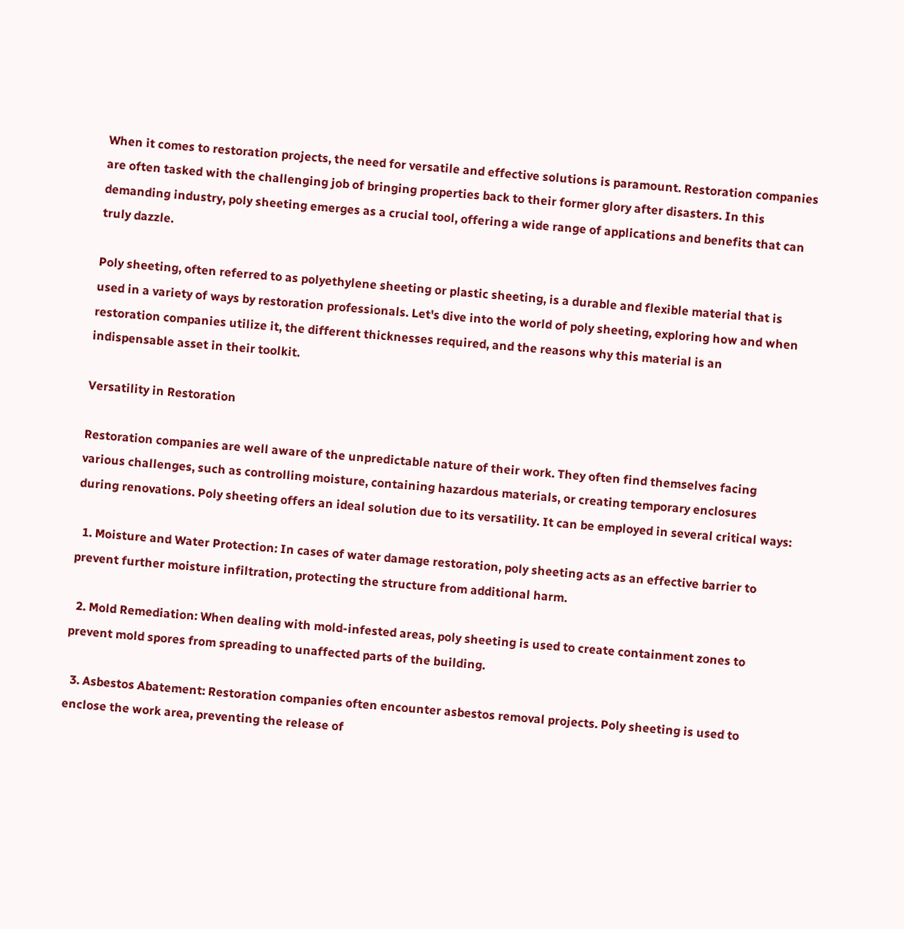When it comes to restoration projects, the need for versatile and effective solutions is paramount. Restoration companies are often tasked with the challenging job of bringing properties back to their former glory after disasters. In this demanding industry, poly sheeting emerges as a crucial tool, offering a wide range of applications and benefits that can truly dazzle.

Poly sheeting, often referred to as polyethylene sheeting or plastic sheeting, is a durable and flexible material that is used in a variety of ways by restoration professionals. Let's dive into the world of poly sheeting, exploring how and when restoration companies utilize it, the different thicknesses required, and the reasons why this material is an indispensable asset in their toolkit.

Versatility in Restoration

Restoration companies are well aware of the unpredictable nature of their work. They often find themselves facing various challenges, such as controlling moisture, containing hazardous materials, or creating temporary enclosures during renovations. Poly sheeting offers an ideal solution due to its versatility. It can be employed in several critical ways:

  1. Moisture and Water Protection: In cases of water damage restoration, poly sheeting acts as an effective barrier to prevent further moisture infiltration, protecting the structure from additional harm.

  2. Mold Remediation: When dealing with mold-infested areas, poly sheeting is used to create containment zones to prevent mold spores from spreading to unaffected parts of the building.

  3. Asbestos Abatement: Restoration companies often encounter asbestos removal projects. Poly sheeting is used to enclose the work area, preventing the release of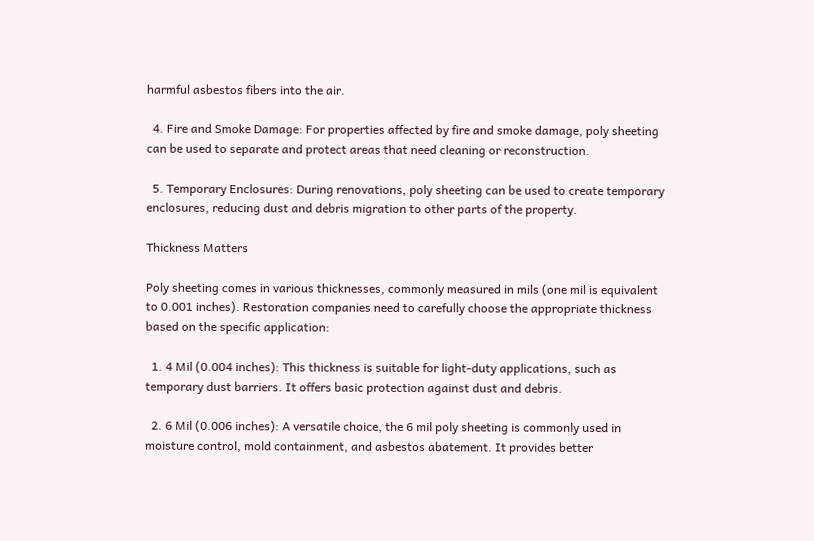harmful asbestos fibers into the air.

  4. Fire and Smoke Damage: For properties affected by fire and smoke damage, poly sheeting can be used to separate and protect areas that need cleaning or reconstruction.

  5. Temporary Enclosures: During renovations, poly sheeting can be used to create temporary enclosures, reducing dust and debris migration to other parts of the property.

Thickness Matters

Poly sheeting comes in various thicknesses, commonly measured in mils (one mil is equivalent to 0.001 inches). Restoration companies need to carefully choose the appropriate thickness based on the specific application:

  1. 4 Mil (0.004 inches): This thickness is suitable for light-duty applications, such as temporary dust barriers. It offers basic protection against dust and debris.

  2. 6 Mil (0.006 inches): A versatile choice, the 6 mil poly sheeting is commonly used in moisture control, mold containment, and asbestos abatement. It provides better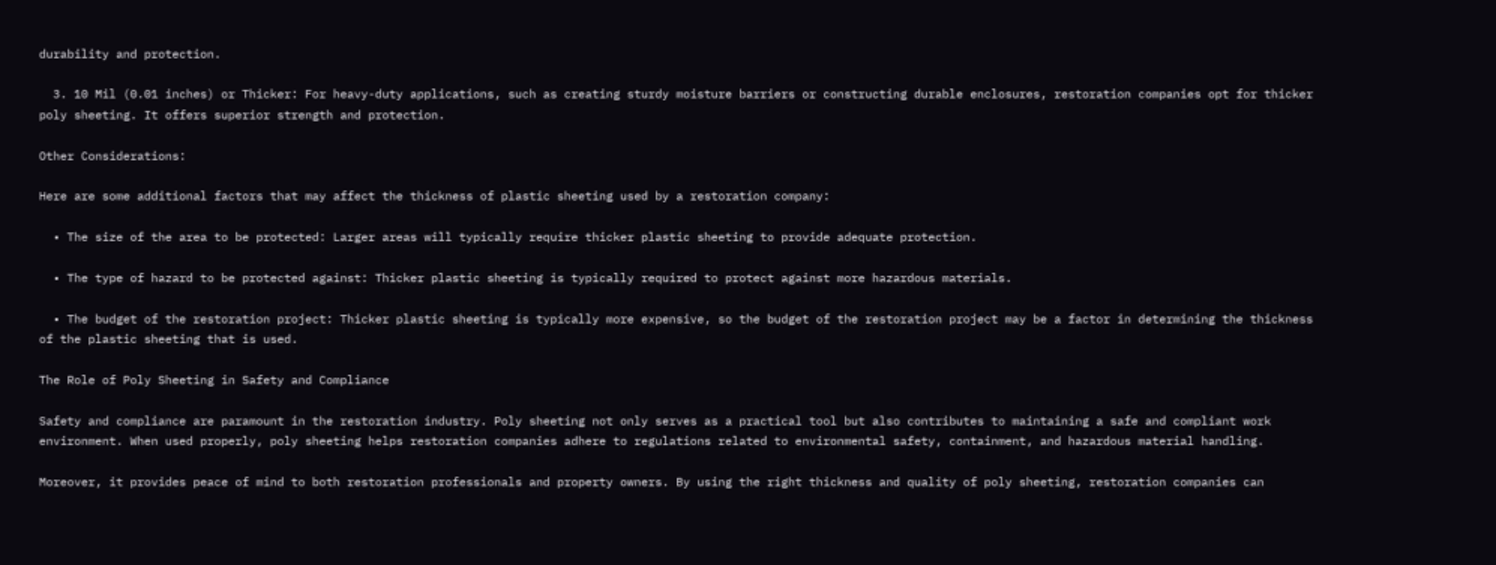durability and protection.

  3. 10 Mil (0.01 inches) or Thicker: For heavy-duty applications, such as creating sturdy moisture barriers or constructing durable enclosures, restoration companies opt for thicker poly sheeting. It offers superior strength and protection.

Other Considerations:

Here are some additional factors that may affect the thickness of plastic sheeting used by a restoration company:

  • The size of the area to be protected: Larger areas will typically require thicker plastic sheeting to provide adequate protection.

  • The type of hazard to be protected against: Thicker plastic sheeting is typically required to protect against more hazardous materials.

  • The budget of the restoration project: Thicker plastic sheeting is typically more expensive, so the budget of the restoration project may be a factor in determining the thickness of the plastic sheeting that is used.

The Role of Poly Sheeting in Safety and Compliance

Safety and compliance are paramount in the restoration industry. Poly sheeting not only serves as a practical tool but also contributes to maintaining a safe and compliant work environment. When used properly, poly sheeting helps restoration companies adhere to regulations related to environmental safety, containment, and hazardous material handling.

Moreover, it provides peace of mind to both restoration professionals and property owners. By using the right thickness and quality of poly sheeting, restoration companies can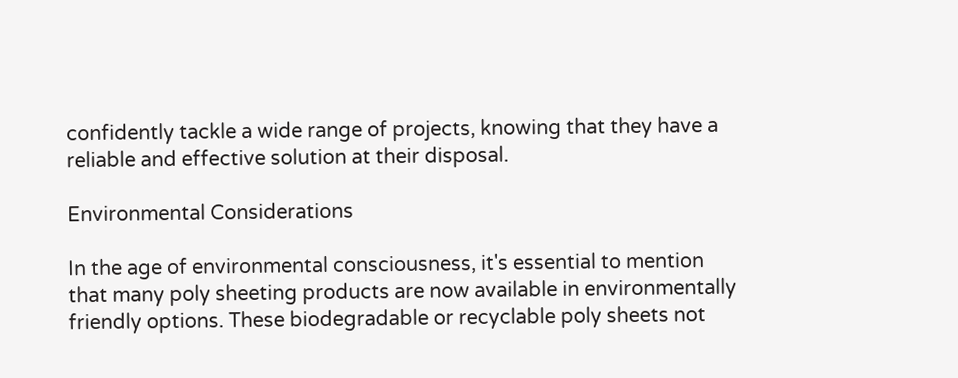confidently tackle a wide range of projects, knowing that they have a reliable and effective solution at their disposal.

Environmental Considerations

In the age of environmental consciousness, it's essential to mention that many poly sheeting products are now available in environmentally friendly options. These biodegradable or recyclable poly sheets not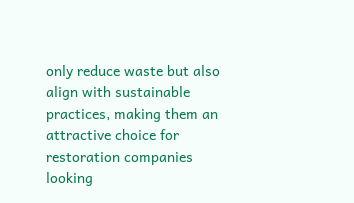only reduce waste but also align with sustainable practices, making them an attractive choice for restoration companies looking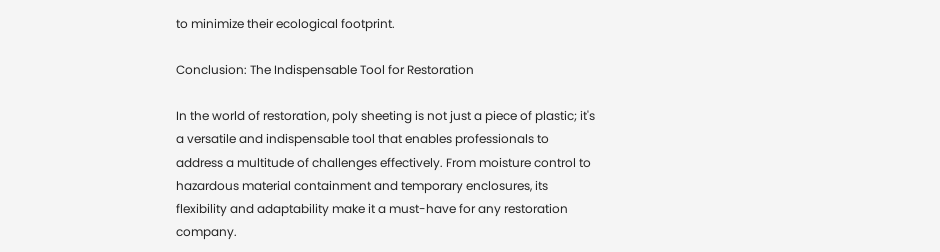to minimize their ecological footprint.

Conclusion: The Indispensable Tool for Restoration

In the world of restoration, poly sheeting is not just a piece of plastic; it's a versatile and indispensable tool that enables professionals to address a multitude of challenges effectively. From moisture control to hazardous material containment and temporary enclosures, its flexibility and adaptability make it a must-have for any restoration company.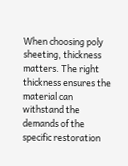When choosing poly sheeting, thickness matters. The right thickness ensures the material can withstand the demands of the specific restoration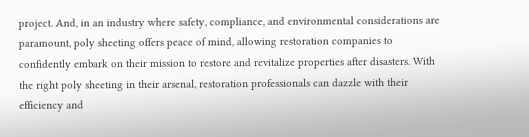project. And, in an industry where safety, compliance, and environmental considerations are paramount, poly sheeting offers peace of mind, allowing restoration companies to confidently embark on their mission to restore and revitalize properties after disasters. With the right poly sheeting in their arsenal, restoration professionals can dazzle with their efficiency and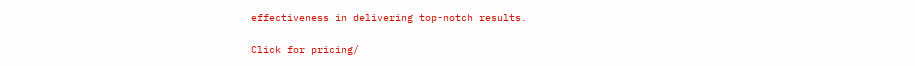effectiveness in delivering top-notch results.

Click for pricing/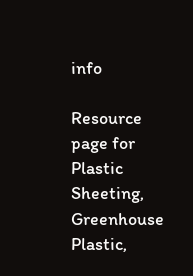info

Resource page for Plastic Sheeting, Greenhouse Plastic,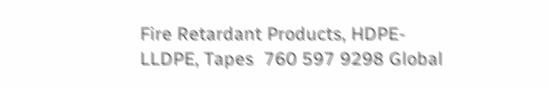Fire Retardant Products, HDPE- LLDPE, Tapes  760 597 9298 Global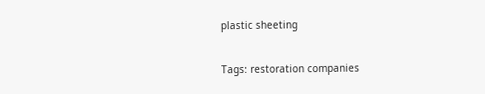plastic sheeting

Tags: restoration companies